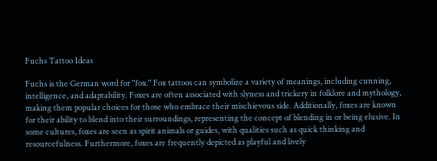Fuchs Tattoo Ideas

Fuchs is the German word for "fox." Fox tattoos can symbolize a variety of meanings, including cunning, intelligence, and adaptability. Foxes are often associated with slyness and trickery in folklore and mythology, making them popular choices for those who embrace their mischievous side. Additionally, foxes are known for their ability to blend into their surroundings, representing the concept of blending in or being elusive. In some cultures, foxes are seen as spirit animals or guides, with qualities such as quick thinking and resourcefulness. Furthermore, foxes are frequently depicted as playful and lively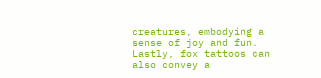creatures, embodying a sense of joy and fun. Lastly, fox tattoos can also convey a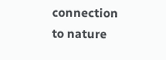connection to nature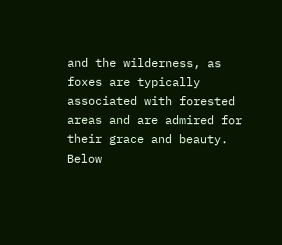and the wilderness, as foxes are typically associated with forested areas and are admired for their grace and beauty. Below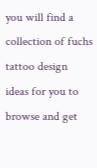you will find a collection of fuchs tattoo design ideas for you to browse and get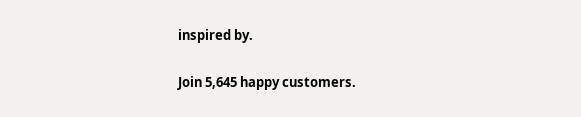inspired by.

Join 5,645 happy customers.